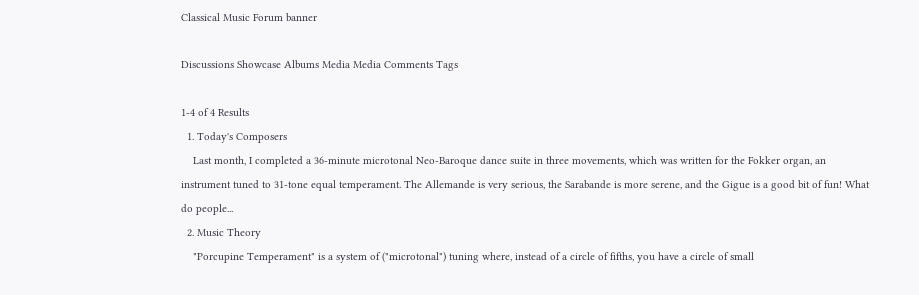Classical Music Forum banner

Discussions Showcase Albums Media Media Comments Tags

1-4 of 4 Results
  1. Today's Composers
    Last month, I completed a 36-minute microtonal Neo-Baroque dance suite in three movements, which was written for the Fokker organ, an instrument tuned to 31-tone equal temperament. The Allemande is very serious, the Sarabande is more serene, and the Gigue is a good bit of fun! What do people...
  2. Music Theory
    "Porcupine Temperament" is a system of ("microtonal") tuning where, instead of a circle of fifths, you have a circle of small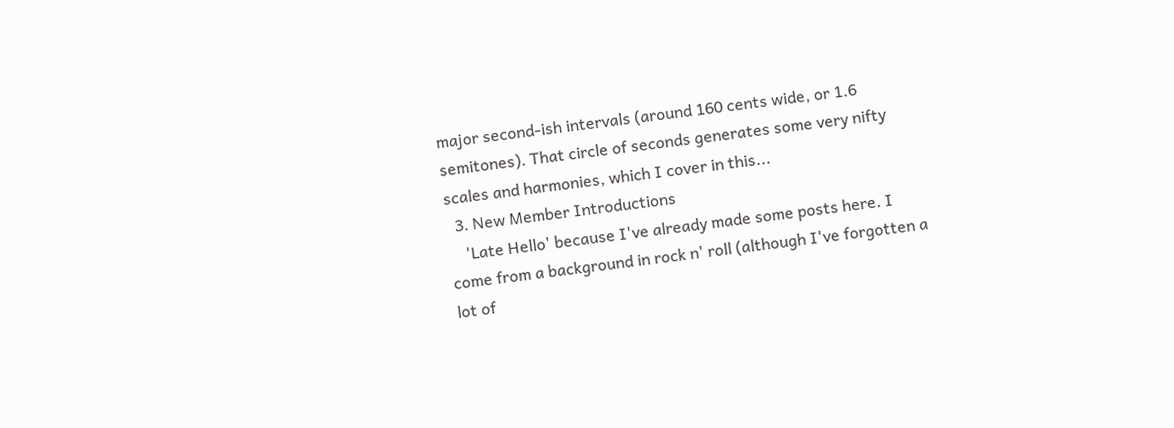major second-ish intervals (around 160 cents wide, or 1.6 semitones). That circle of seconds generates some very nifty scales and harmonies, which I cover in this...
  3. New Member Introductions
    'Late Hello' because I've already made some posts here. I come from a background in rock n' roll (although I've forgotten a lot of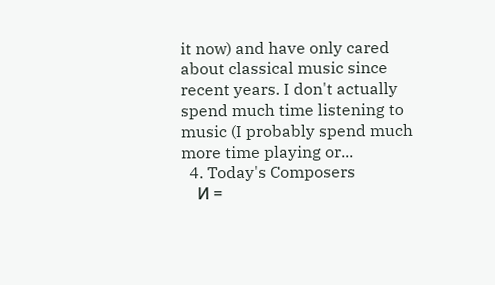it now) and have only cared about classical music since recent years. I don't actually spend much time listening to music (I probably spend much more time playing or...
  4. Today's Composers
    И =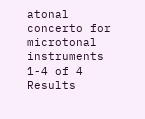atonal concerto for microtonal instruments
1-4 of 4 Results